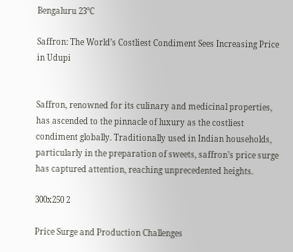Bengaluru 23°C

Saffron: The World’s Costliest Condiment Sees Increasing Price in Udupi


Saffron, renowned for its culinary and medicinal properties, has ascended to the pinnacle of luxury as the costliest condiment globally. Traditionally used in Indian households, particularly in the preparation of sweets, saffron’s price surge has captured attention, reaching unprecedented heights.

300x250 2

Price Surge and Production Challenges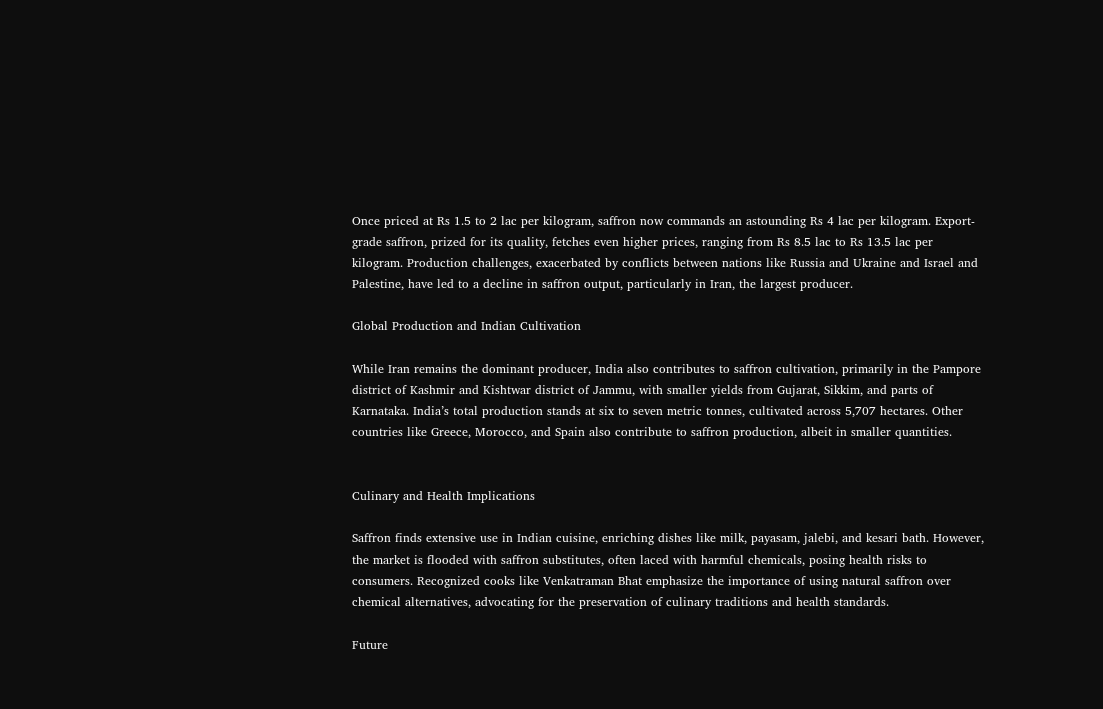Once priced at Rs 1.5 to 2 lac per kilogram, saffron now commands an astounding Rs 4 lac per kilogram. Export-grade saffron, prized for its quality, fetches even higher prices, ranging from Rs 8.5 lac to Rs 13.5 lac per kilogram. Production challenges, exacerbated by conflicts between nations like Russia and Ukraine and Israel and Palestine, have led to a decline in saffron output, particularly in Iran, the largest producer.

Global Production and Indian Cultivation

While Iran remains the dominant producer, India also contributes to saffron cultivation, primarily in the Pampore district of Kashmir and Kishtwar district of Jammu, with smaller yields from Gujarat, Sikkim, and parts of Karnataka. India’s total production stands at six to seven metric tonnes, cultivated across 5,707 hectares. Other countries like Greece, Morocco, and Spain also contribute to saffron production, albeit in smaller quantities.


Culinary and Health Implications

Saffron finds extensive use in Indian cuisine, enriching dishes like milk, payasam, jalebi, and kesari bath. However, the market is flooded with saffron substitutes, often laced with harmful chemicals, posing health risks to consumers. Recognized cooks like Venkatraman Bhat emphasize the importance of using natural saffron over chemical alternatives, advocating for the preservation of culinary traditions and health standards.

Future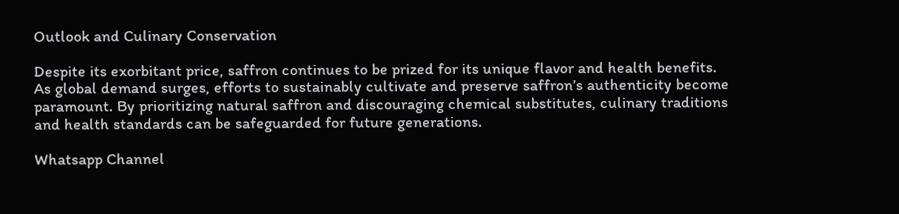Outlook and Culinary Conservation

Despite its exorbitant price, saffron continues to be prized for its unique flavor and health benefits. As global demand surges, efforts to sustainably cultivate and preserve saffron’s authenticity become paramount. By prioritizing natural saffron and discouraging chemical substitutes, culinary traditions and health standards can be safeguarded for future generations.

Whatsapp Channel